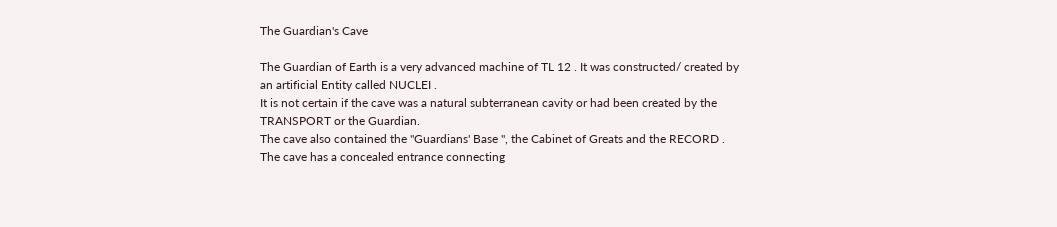The Guardian's Cave

The Guardian of Earth is a very advanced machine of TL 12 . It was constructed/ created by an artificial Entity called NUCLEI .
It is not certain if the cave was a natural subterranean cavity or had been created by the TRANSPORT or the Guardian.
The cave also contained the "Guardians' Base ", the Cabinet of Greats and the RECORD .
The cave has a concealed entrance connecting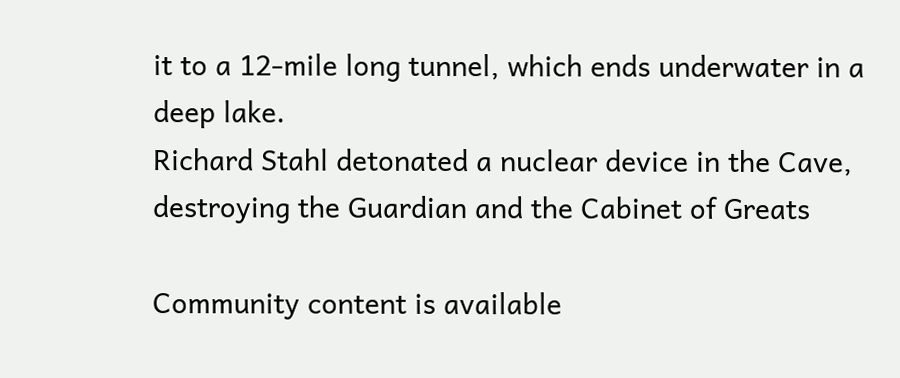it to a 12-mile long tunnel, which ends underwater in a deep lake.
Richard Stahl detonated a nuclear device in the Cave, destroying the Guardian and the Cabinet of Greats

Community content is available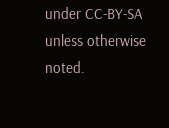under CC-BY-SA unless otherwise noted.